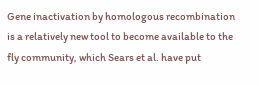Gene inactivation by homologous recombination is a relatively new tool to become available to the fly community, which Sears et al. have put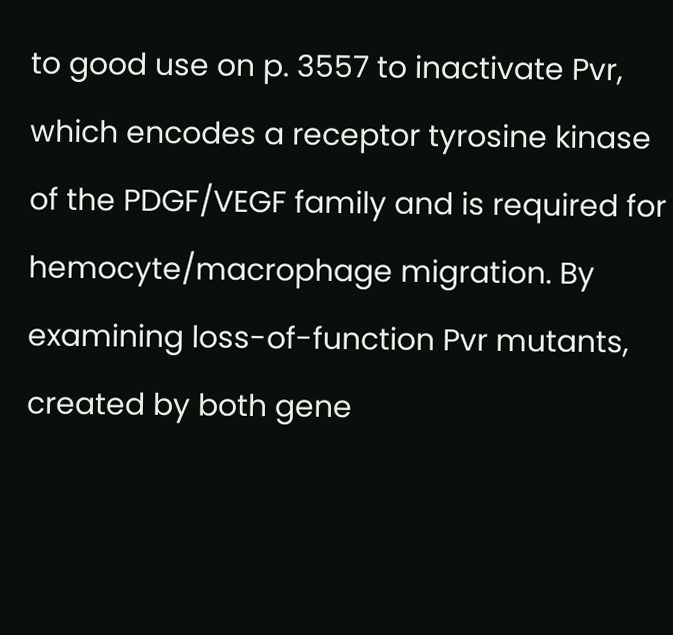to good use on p. 3557 to inactivate Pvr, which encodes a receptor tyrosine kinase of the PDGF/VEGF family and is required for hemocyte/macrophage migration. By examining loss-of-function Pvr mutants, created by both gene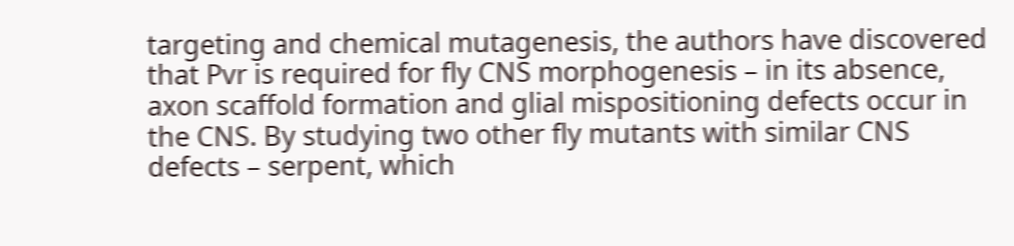targeting and chemical mutagenesis, the authors have discovered that Pvr is required for fly CNS morphogenesis – in its absence, axon scaffold formation and glial mispositioning defects occur in the CNS. By studying two other fly mutants with similar CNS defects – serpent, which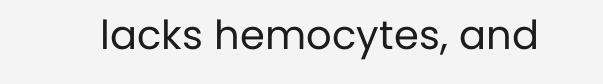lacks hemocytes, and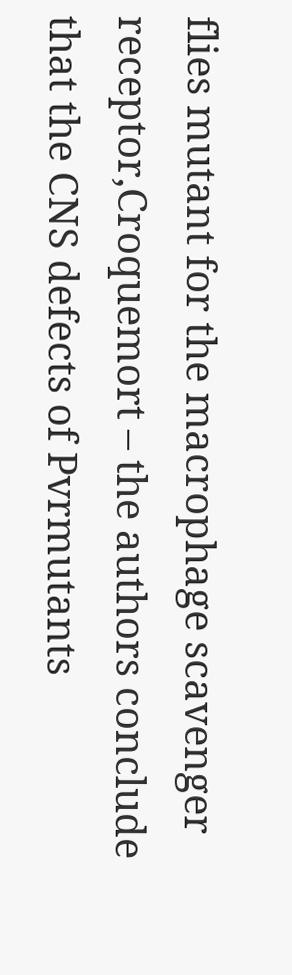flies mutant for the macrophage scavenger receptor,Croquemort – the authors conclude that the CNS defects of Pvrmutants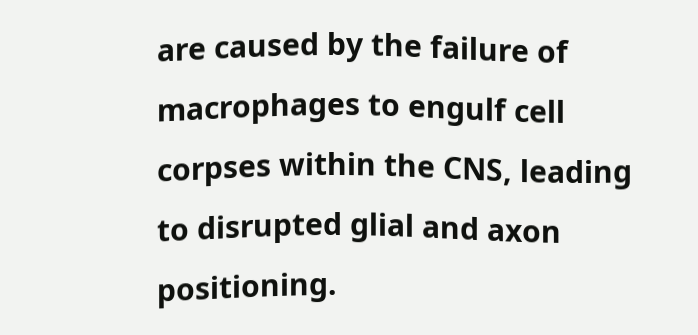are caused by the failure of macrophages to engulf cell corpses within the CNS, leading to disrupted glial and axon positioning.